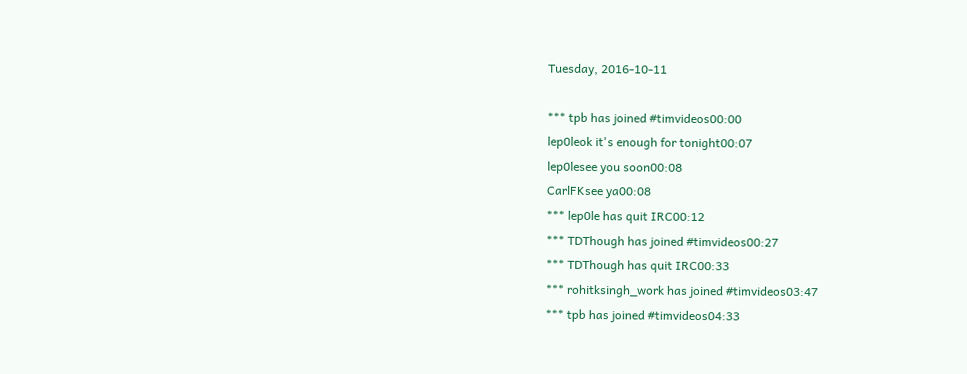Tuesday, 2016-10-11

*** tpb has joined #timvideos00:00
lep0leok it's enough for tonight00:07
lep0lesee you soon00:08
CarlFKsee ya00:08
*** lep0le has quit IRC00:12
*** TDThough has joined #timvideos00:27
*** TDThough has quit IRC00:33
*** rohitksingh_work has joined #timvideos03:47
*** tpb has joined #timvideos04:33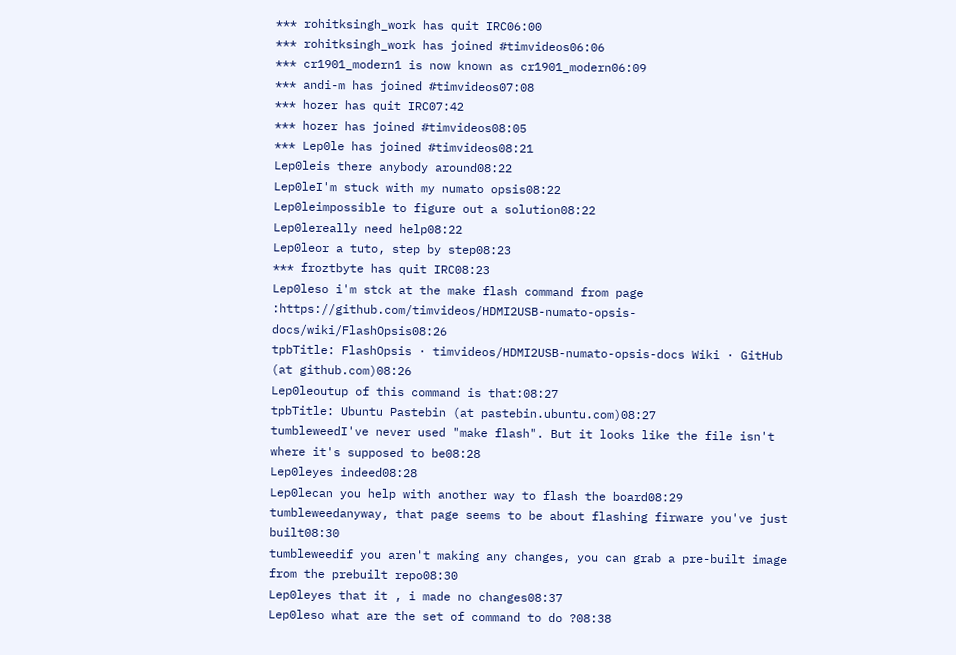*** rohitksingh_work has quit IRC06:00
*** rohitksingh_work has joined #timvideos06:06
*** cr1901_modern1 is now known as cr1901_modern06:09
*** andi-m has joined #timvideos07:08
*** hozer has quit IRC07:42
*** hozer has joined #timvideos08:05
*** Lep0le has joined #timvideos08:21
Lep0leis there anybody around08:22
Lep0leI'm stuck with my numato opsis08:22
Lep0leimpossible to figure out a solution08:22
Lep0lereally need help08:22
Lep0leor a tuto, step by step08:23
*** froztbyte has quit IRC08:23
Lep0leso i'm stck at the make flash command from page :https://github.com/timvideos/HDMI2USB-numato-opsis-docs/wiki/FlashOpsis08:26
tpbTitle: FlashOpsis · timvideos/HDMI2USB-numato-opsis-docs Wiki · GitHub (at github.com)08:26
Lep0leoutup of this command is that:08:27
tpbTitle: Ubuntu Pastebin (at pastebin.ubuntu.com)08:27
tumbleweedI've never used "make flash". But it looks like the file isn't where it's supposed to be08:28
Lep0leyes indeed08:28
Lep0lecan you help with another way to flash the board08:29
tumbleweedanyway, that page seems to be about flashing firware you've just built08:30
tumbleweedif you aren't making any changes, you can grab a pre-built image from the prebuilt repo08:30
Lep0leyes that it , i made no changes08:37
Lep0leso what are the set of command to do ?08:38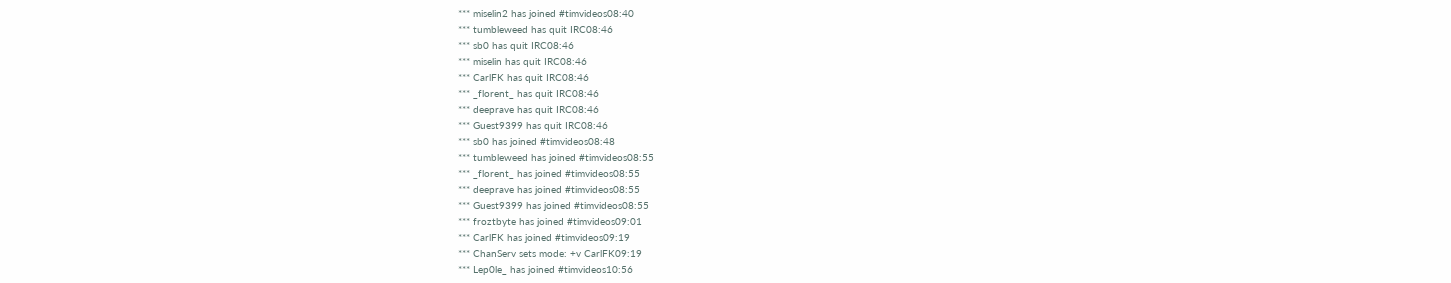*** miselin2 has joined #timvideos08:40
*** tumbleweed has quit IRC08:46
*** sb0 has quit IRC08:46
*** miselin has quit IRC08:46
*** CarlFK has quit IRC08:46
*** _florent_ has quit IRC08:46
*** deeprave has quit IRC08:46
*** Guest9399 has quit IRC08:46
*** sb0 has joined #timvideos08:48
*** tumbleweed has joined #timvideos08:55
*** _florent_ has joined #timvideos08:55
*** deeprave has joined #timvideos08:55
*** Guest9399 has joined #timvideos08:55
*** froztbyte has joined #timvideos09:01
*** CarlFK has joined #timvideos09:19
*** ChanServ sets mode: +v CarlFK09:19
*** Lep0le_ has joined #timvideos10:56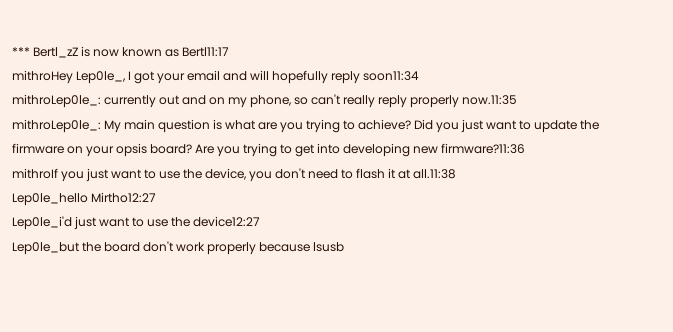*** Bertl_zZ is now known as Bertl11:17
mithroHey Lep0le_, I got your email and will hopefully reply soon11:34
mithroLep0le_: currently out and on my phone, so can't really reply properly now.11:35
mithroLep0le_: My main question is what are you trying to achieve? Did you just want to update the firmware on your opsis board? Are you trying to get into developing new firmware?11:36
mithroIf you just want to use the device, you don't need to flash it at all.11:38
Lep0le_hello Mirtho12:27
Lep0le_i'd just want to use the device12:27
Lep0le_but the board don't work properly because lsusb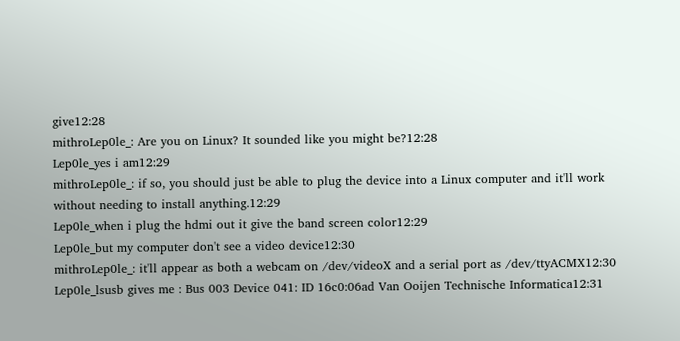give12:28
mithroLep0le_: Are you on Linux? It sounded like you might be?12:28
Lep0le_yes i am12:29
mithroLep0le_: if so, you should just be able to plug the device into a Linux computer and it'll work without needing to install anything.12:29
Lep0le_when i plug the hdmi out it give the band screen color12:29
Lep0le_but my computer don't see a video device12:30
mithroLep0le_: it'll appear as both a webcam on /dev/videoX and a serial port as /dev/ttyACMX12:30
Lep0le_lsusb gives me : Bus 003 Device 041: ID 16c0:06ad Van Ooijen Technische Informatica12:31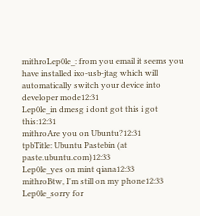mithroLep0le_: from you email it seems you have installed ixo-usb-jtag which will automatically switch your device into developer mode12:31
Lep0le_in dmesg i dont got this i got this:12:31
mithroAre you on Ubuntu?12:31
tpbTitle: Ubuntu Pastebin (at paste.ubuntu.com)12:33
Lep0le_yes on mint qiana12:33
mithroBtw, I'm still on my phone12:33
Lep0le_sorry for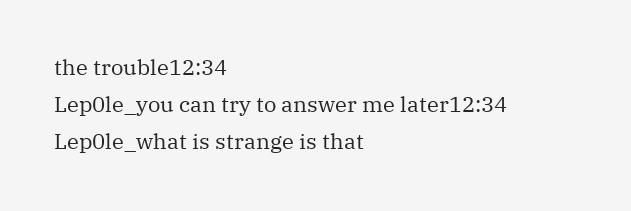the trouble12:34
Lep0le_you can try to answer me later12:34
Lep0le_what is strange is that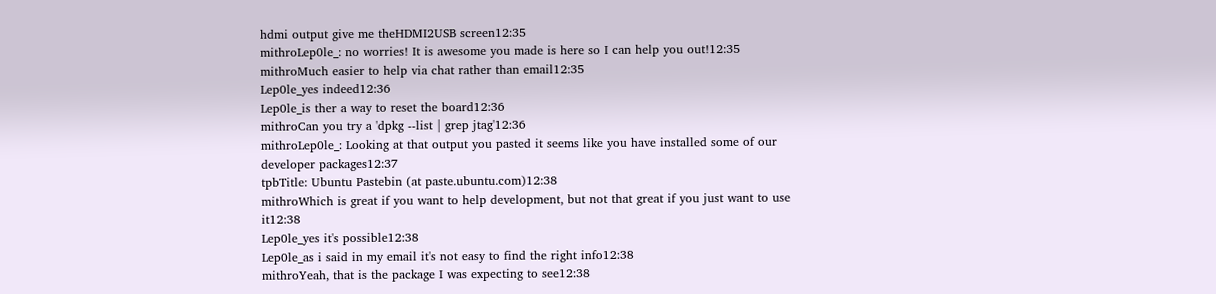hdmi output give me theHDMI2USB screen12:35
mithroLep0le_: no worries! It is awesome you made is here so I can help you out!12:35
mithroMuch easier to help via chat rather than email12:35
Lep0le_yes indeed12:36
Lep0le_is ther a way to reset the board12:36
mithroCan you try a 'dpkg --list | grep jtag'12:36
mithroLep0le_: Looking at that output you pasted it seems like you have installed some of our developer packages12:37
tpbTitle: Ubuntu Pastebin (at paste.ubuntu.com)12:38
mithroWhich is great if you want to help development, but not that great if you just want to use it12:38
Lep0le_yes it's possible12:38
Lep0le_as i said in my email it's not easy to find the right info12:38
mithroYeah, that is the package I was expecting to see12:38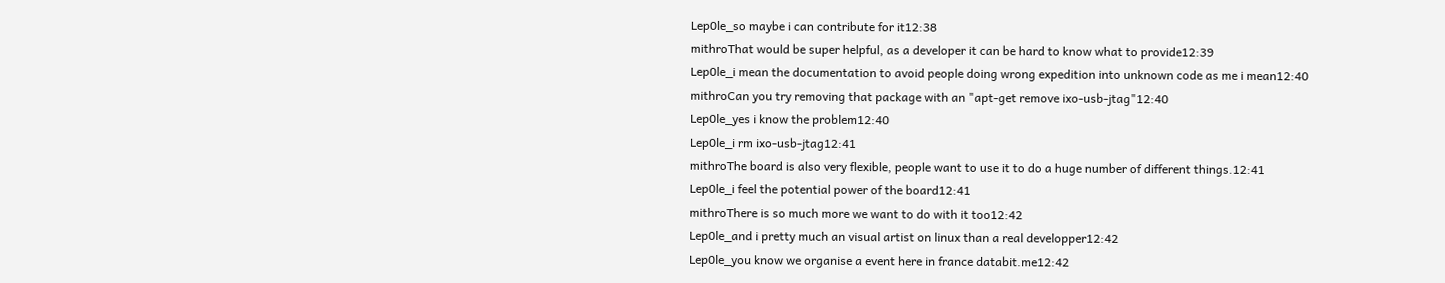Lep0le_so maybe i can contribute for it12:38
mithroThat would be super helpful, as a developer it can be hard to know what to provide12:39
Lep0le_i mean the documentation to avoid people doing wrong expedition into unknown code as me i mean12:40
mithroCan you try removing that package with an "apt-get remove ixo-usb-jtag"12:40
Lep0le_yes i know the problem12:40
Lep0le_i rm ixo-usb-jtag12:41
mithroThe board is also very flexible, people want to use it to do a huge number of different things.12:41
Lep0le_i feel the potential power of the board12:41
mithroThere is so much more we want to do with it too12:42
Lep0le_and i pretty much an visual artist on linux than a real developper12:42
Lep0le_you know we organise a event here in france databit.me12:42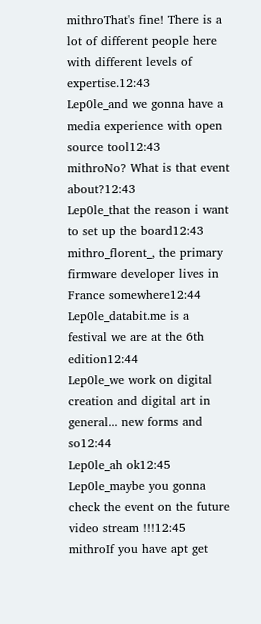mithroThat's fine! There is a lot of different people here with different levels of expertise.12:43
Lep0le_and we gonna have a media experience with open source tool12:43
mithroNo? What is that event about?12:43
Lep0le_that the reason i want to set up the board12:43
mithro_florent_, the primary firmware developer lives in France somewhere12:44
Lep0le_databit.me is a festival we are at the 6th edition12:44
Lep0le_we work on digital creation and digital art in general... new forms and so12:44
Lep0le_ah ok12:45
Lep0le_maybe you gonna check the event on the future video stream !!!12:45
mithroIf you have apt get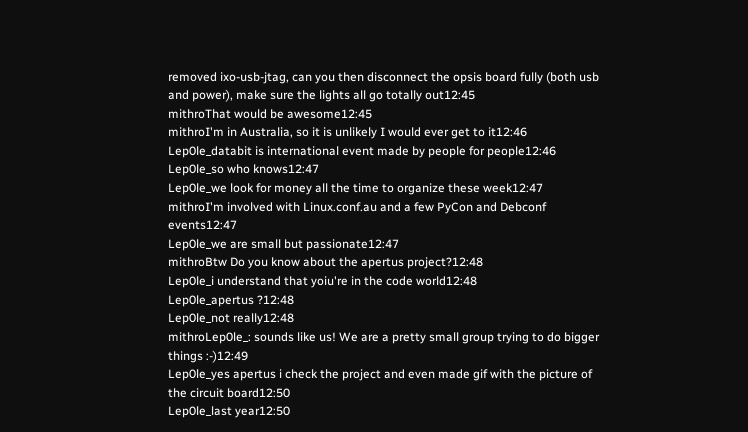removed ixo-usb-jtag, can you then disconnect the opsis board fully (both usb and power), make sure the lights all go totally out12:45
mithroThat would be awesome12:45
mithroI'm in Australia, so it is unlikely I would ever get to it12:46
Lep0le_databit is international event made by people for people12:46
Lep0le_so who knows12:47
Lep0le_we look for money all the time to organize these week12:47
mithroI'm involved with Linux.conf.au and a few PyCon and Debconf events12:47
Lep0le_we are small but passionate12:47
mithroBtw Do you know about the apertus project?12:48
Lep0le_i understand that yoiu're in the code world12:48
Lep0le_apertus ?12:48
Lep0le_not really12:48
mithroLep0le_: sounds like us! We are a pretty small group trying to do bigger things :-)12:49
Lep0le_yes apertus i check the project and even made gif with the picture of the circuit board12:50
Lep0le_last year12:50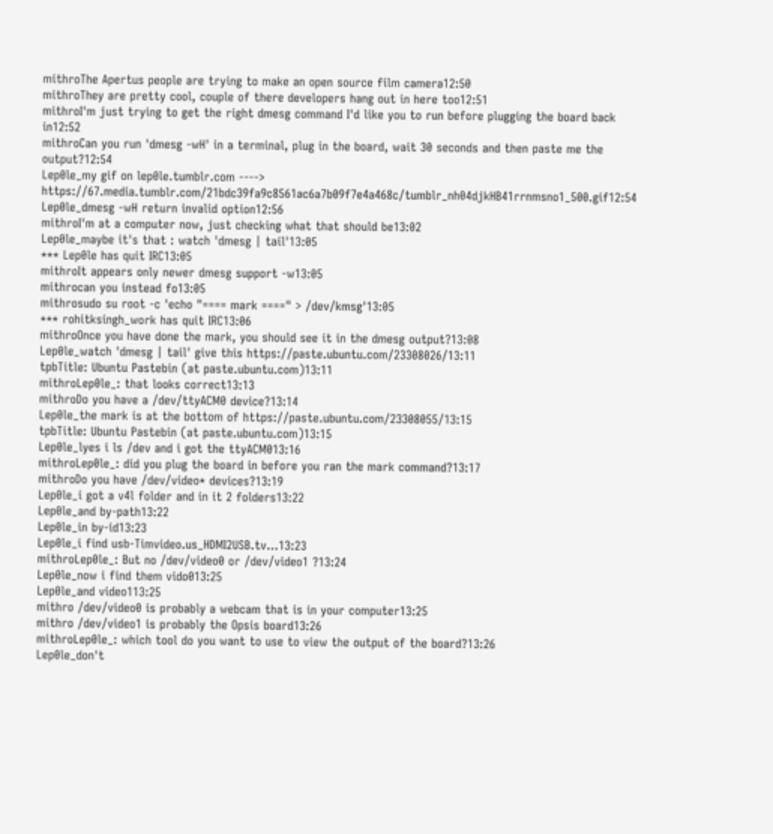mithroThe Apertus people are trying to make an open source film camera12:50
mithroThey are pretty cool, couple of there developers hang out in here too12:51
mithroI'm just trying to get the right dmesg command I'd like you to run before plugging the board back in12:52
mithroCan you run 'dmesg -wH' in a terminal, plug in the board, wait 30 seconds and then paste me the output?12:54
Lep0le_my gif on lep0le.tumblr.com ----> https://67.media.tumblr.com/21bdc39fa9c8561ac6a7b09f7e4a468c/tumblr_nh04djkHB41rrnmsno1_500.gif12:54
Lep0le_dmesg -wH return invalid option12:56
mithroI'm at a computer now, just checking what that should be13:02
Lep0le_maybe it's that : watch 'dmesg | tail'13:05
*** Lep0le has quit IRC13:05
mithroIt appears only newer dmesg support -w13:05
mithrocan you instead fo13:05
mithrosudo su root -c 'echo "==== mark ====" > /dev/kmsg'13:05
*** rohitksingh_work has quit IRC13:06
mithroOnce you have done the mark, you should see it in the dmesg output?13:08
Lep0le_watch 'dmesg | tail' give this https://paste.ubuntu.com/23308026/13:11
tpbTitle: Ubuntu Pastebin (at paste.ubuntu.com)13:11
mithroLep0le_: that looks correct13:13
mithroDo you have a /dev/ttyACM0 device?13:14
Lep0le_the mark is at the bottom of https://paste.ubuntu.com/23308055/13:15
tpbTitle: Ubuntu Pastebin (at paste.ubuntu.com)13:15
Lep0le_lyes i ls /dev and i got the ttyACM013:16
mithroLep0le_: did you plug the board in before you ran the mark command?13:17
mithroDo you have /dev/video* devices?13:19
Lep0le_i got a v4l folder and in it 2 folders13:22
Lep0le_and by-path13:22
Lep0le_in by-id13:23
Lep0le_i find usb-Timvideo.us_HDMI2USB.tv...13:23
mithroLep0le_: But no /dev/video0 or /dev/video1 ?13:24
Lep0le_now i find them vido013:25
Lep0le_and video113:25
mithro /dev/video0 is probably a webcam that is in your computer13:25
mithro /dev/video1 is probably the Opsis board13:26
mithroLep0le_: which tool do you want to use to view the output of the board?13:26
Lep0le_don't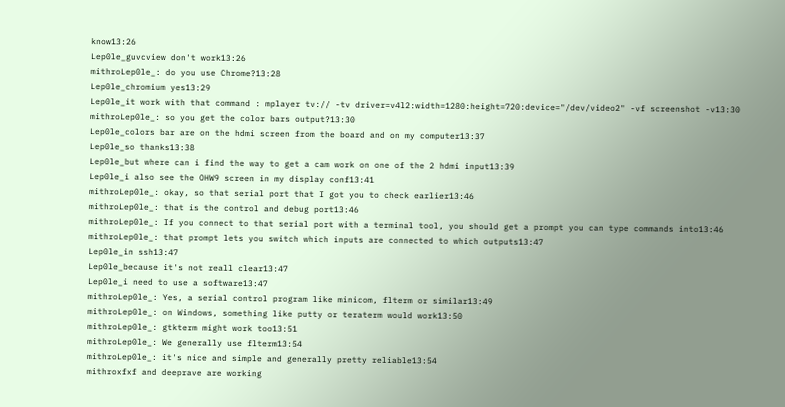know13:26
Lep0le_guvcview don't work13:26
mithroLep0le_: do you use Chrome?13:28
Lep0le_chromium yes13:29
Lep0le_it work with that command : mplayer tv:// -tv driver=v4l2:width=1280:height=720:device="/dev/video2" -vf screenshot -v13:30
mithroLep0le_: so you get the color bars output?13:30
Lep0le_colors bar are on the hdmi screen from the board and on my computer13:37
Lep0le_so thanks13:38
Lep0le_but where can i find the way to get a cam work on one of the 2 hdmi input13:39
Lep0le_i also see the OHW9 screen in my display conf13:41
mithroLep0le_: okay, so that serial port that I got you to check earlier13:46
mithroLep0le_: that is the control and debug port13:46
mithroLep0le_: If you connect to that serial port with a terminal tool, you should get a prompt you can type commands into13:46
mithroLep0le_: that prompt lets you switch which inputs are connected to which outputs13:47
Lep0le_in ssh13:47
Lep0le_because it's not reall clear13:47
Lep0le_i need to use a software13:47
mithroLep0le_: Yes, a serial control program like minicom, flterm or similar13:49
mithroLep0le_: on Windows, something like putty or teraterm would work13:50
mithroLep0le_: gtkterm might work too13:51
mithroLep0le_: We generally use flterm13:54
mithroLep0le_: it's nice and simple and generally pretty reliable13:54
mithroxfxf and deeprave are working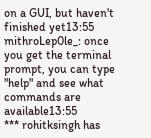on a GUI, but haven't finished yet13:55
mithroLep0le_: once you get the terminal prompt, you can type "help" and see what commands are available13:55
*** rohitksingh has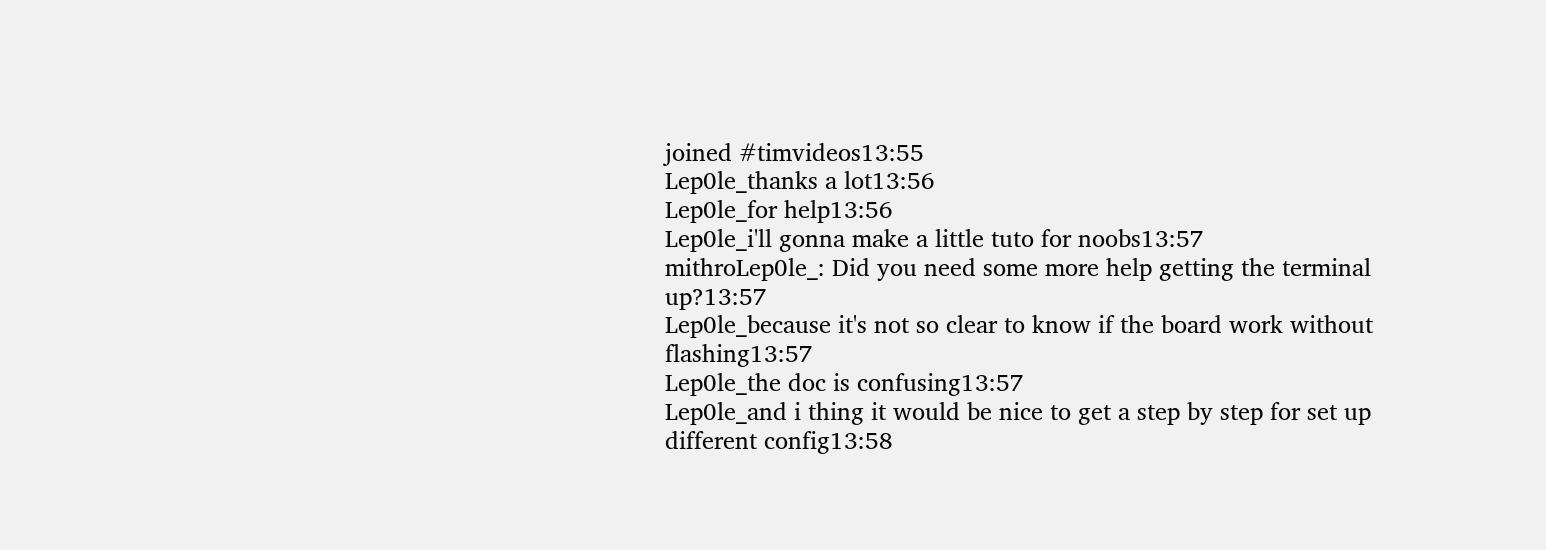joined #timvideos13:55
Lep0le_thanks a lot13:56
Lep0le_for help13:56
Lep0le_i'll gonna make a little tuto for noobs13:57
mithroLep0le_: Did you need some more help getting the terminal up?13:57
Lep0le_because it's not so clear to know if the board work without flashing13:57
Lep0le_the doc is confusing13:57
Lep0le_and i thing it would be nice to get a step by step for set up different config13:58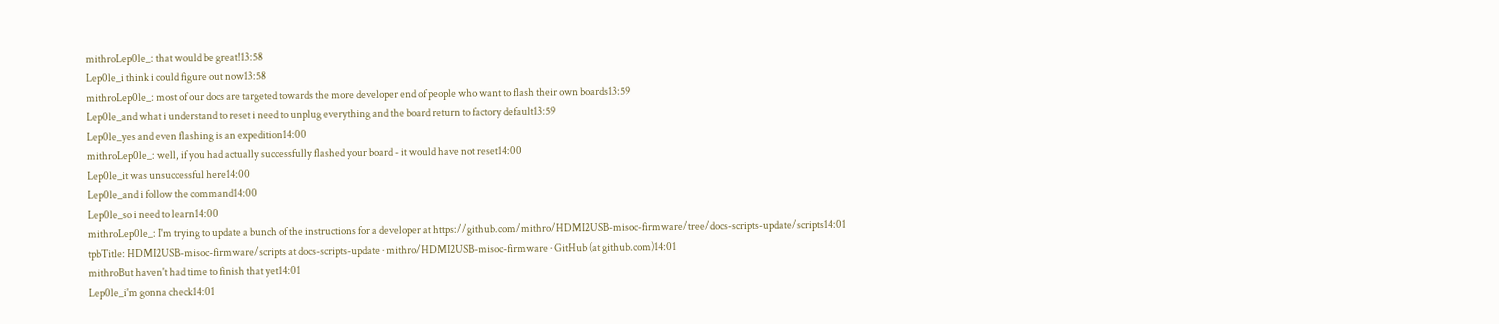mithroLep0le_: that would be great!13:58
Lep0le_i think i could figure out now13:58
mithroLep0le_: most of our docs are targeted towards the more developer end of people who want to flash their own boards13:59
Lep0le_and what i understand to reset i need to unplug everything and the board return to factory default13:59
Lep0le_yes and even flashing is an expedition14:00
mithroLep0le_: well, if you had actually successfully flashed your board - it would have not reset14:00
Lep0le_it was unsuccessful here14:00
Lep0le_and i follow the command14:00
Lep0le_so i need to learn14:00
mithroLep0le_: I'm trying to update a bunch of the instructions for a developer at https://github.com/mithro/HDMI2USB-misoc-firmware/tree/docs-scripts-update/scripts14:01
tpbTitle: HDMI2USB-misoc-firmware/scripts at docs-scripts-update · mithro/HDMI2USB-misoc-firmware · GitHub (at github.com)14:01
mithroBut haven't had time to finish that yet14:01
Lep0le_i'm gonna check14:01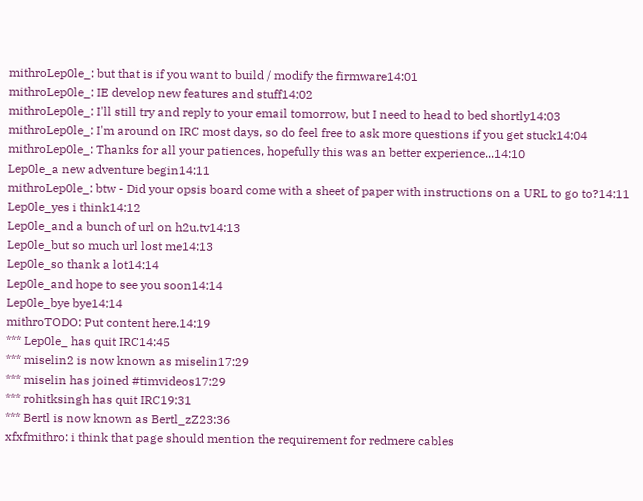mithroLep0le_: but that is if you want to build / modify the firmware14:01
mithroLep0le_: IE develop new features and stuff14:02
mithroLep0le_: I'll still try and reply to your email tomorrow, but I need to head to bed shortly14:03
mithroLep0le_: I'm around on IRC most days, so do feel free to ask more questions if you get stuck14:04
mithroLep0le_: Thanks for all your patiences, hopefully this was an better experience...14:10
Lep0le_a new adventure begin14:11
mithroLep0le_: btw - Did your opsis board come with a sheet of paper with instructions on a URL to go to?14:11
Lep0le_yes i think14:12
Lep0le_and a bunch of url on h2u.tv14:13
Lep0le_but so much url lost me14:13
Lep0le_so thank a lot14:14
Lep0le_and hope to see you soon14:14
Lep0le_bye bye14:14
mithroTODO: Put content here.14:19
*** Lep0le_ has quit IRC14:45
*** miselin2 is now known as miselin17:29
*** miselin has joined #timvideos17:29
*** rohitksingh has quit IRC19:31
*** Bertl is now known as Bertl_zZ23:36
xfxfmithro: i think that page should mention the requirement for redmere cables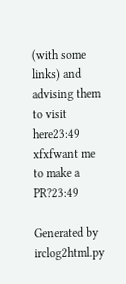(with some links) and advising them to visit here23:49
xfxfwant me to make a PR?23:49

Generated by irclog2html.py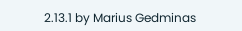2.13.1 by Marius Gedminas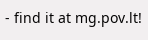- find it at mg.pov.lt!